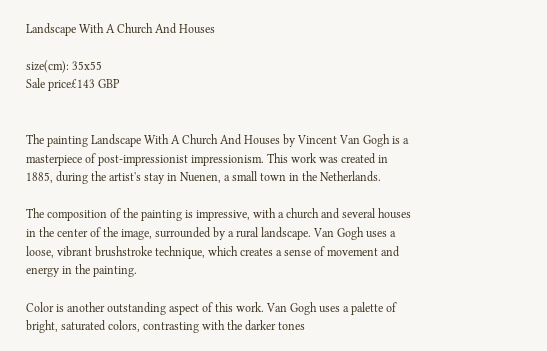Landscape With A Church And Houses

size(cm): 35x55
Sale price£143 GBP


The painting Landscape With A Church And Houses by Vincent Van Gogh is a masterpiece of post-impressionist impressionism. This work was created in 1885, during the artist's stay in Nuenen, a small town in the Netherlands.

The composition of the painting is impressive, with a church and several houses in the center of the image, surrounded by a rural landscape. Van Gogh uses a loose, vibrant brushstroke technique, which creates a sense of movement and energy in the painting.

Color is another outstanding aspect of this work. Van Gogh uses a palette of bright, saturated colors, contrasting with the darker tones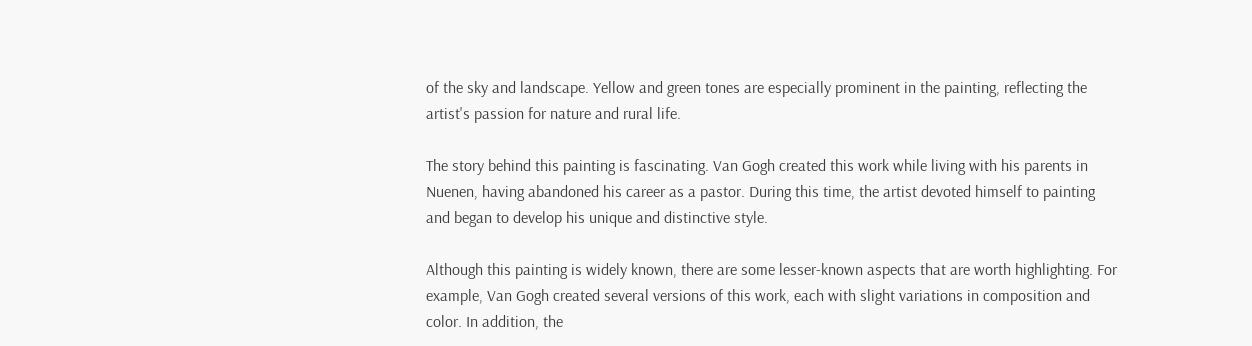of the sky and landscape. Yellow and green tones are especially prominent in the painting, reflecting the artist's passion for nature and rural life.

The story behind this painting is fascinating. Van Gogh created this work while living with his parents in Nuenen, having abandoned his career as a pastor. During this time, the artist devoted himself to painting and began to develop his unique and distinctive style.

Although this painting is widely known, there are some lesser-known aspects that are worth highlighting. For example, Van Gogh created several versions of this work, each with slight variations in composition and color. In addition, the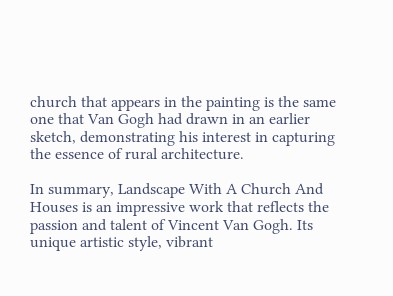church that appears in the painting is the same one that Van Gogh had drawn in an earlier sketch, demonstrating his interest in capturing the essence of rural architecture.

In summary, Landscape With A Church And Houses is an impressive work that reflects the passion and talent of Vincent Van Gogh. Its unique artistic style, vibrant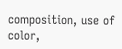composition, use of color,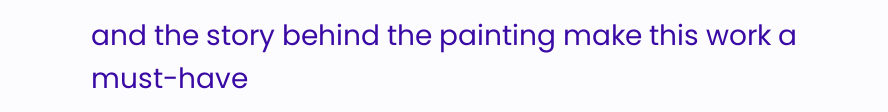and the story behind the painting make this work a must-have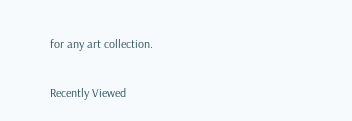for any art collection.

Recently Viewed